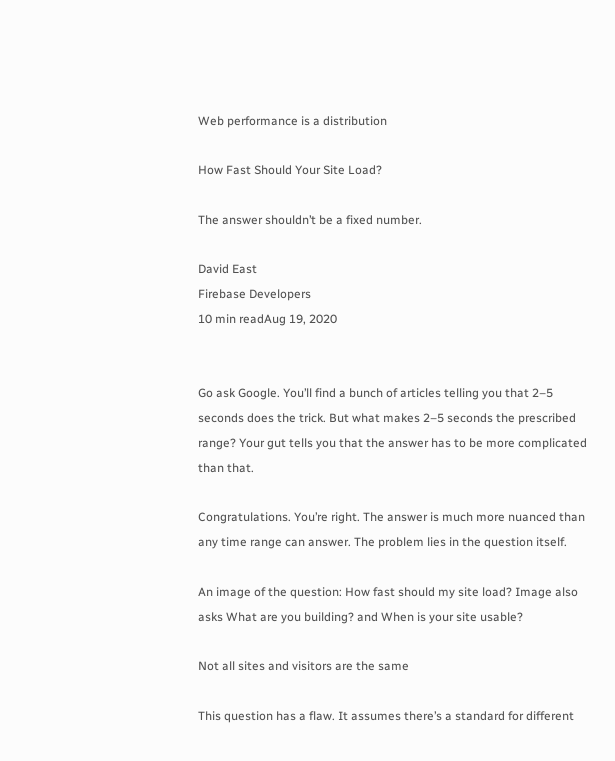Web performance is a distribution

How Fast Should Your Site Load?

The answer shouldn’t be a fixed number.

David East
Firebase Developers
10 min readAug 19, 2020


Go ask Google. You’ll find a bunch of articles telling you that 2–5 seconds does the trick. But what makes 2–5 seconds the prescribed range? Your gut tells you that the answer has to be more complicated than that.

Congratulations. You’re right. The answer is much more nuanced than any time range can answer. The problem lies in the question itself.

An image of the question: How fast should my site load? Image also asks What are you building? and When is your site usable?

Not all sites and visitors are the same

This question has a flaw. It assumes there’s a standard for different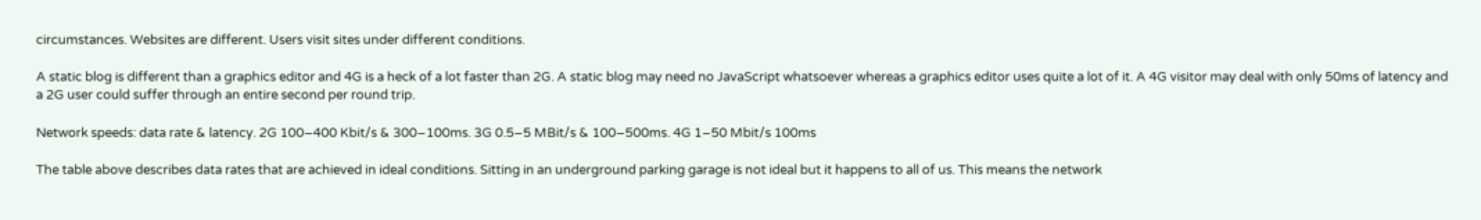circumstances. Websites are different. Users visit sites under different conditions.

A static blog is different than a graphics editor and 4G is a heck of a lot faster than 2G. A static blog may need no JavaScript whatsoever whereas a graphics editor uses quite a lot of it. A 4G visitor may deal with only 50ms of latency and a 2G user could suffer through an entire second per round trip.

Network speeds: data rate & latency. 2G 100–400 Kbit/s & 300–100ms. 3G 0.5–5 MBit/s & 100–500ms. 4G 1–50 Mbit/s 100ms

The table above describes data rates that are achieved in ideal conditions. Sitting in an underground parking garage is not ideal but it happens to all of us. This means the network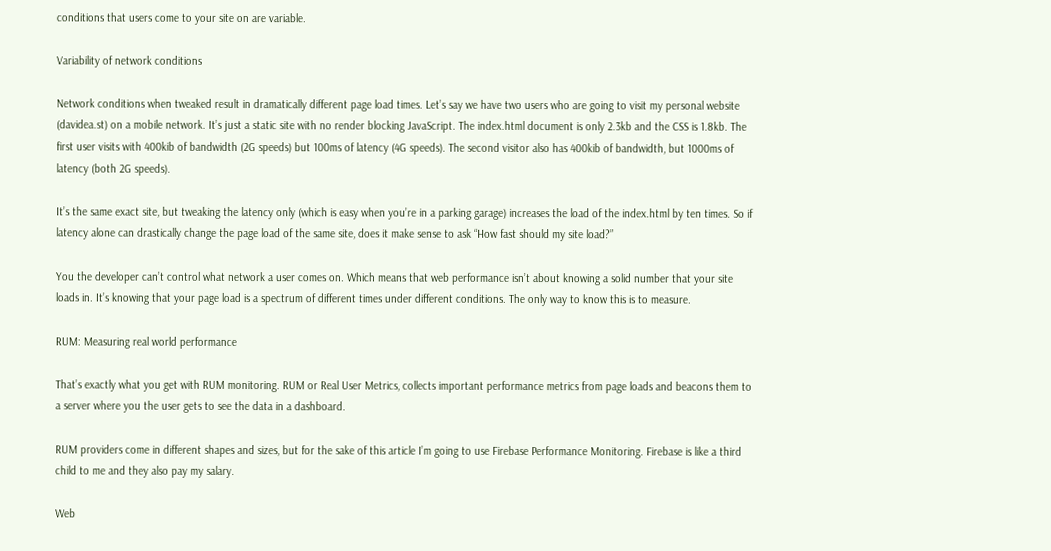conditions that users come to your site on are variable.

Variability of network conditions

Network conditions when tweaked result in dramatically different page load times. Let’s say we have two users who are going to visit my personal website (davidea.st) on a mobile network. It’s just a static site with no render blocking JavaScript. The index.html document is only 2.3kb and the CSS is 1.8kb. The first user visits with 400kib of bandwidth (2G speeds) but 100ms of latency (4G speeds). The second visitor also has 400kib of bandwidth, but 1000ms of latency (both 2G speeds).

It’s the same exact site, but tweaking the latency only (which is easy when you’re in a parking garage) increases the load of the index.html by ten times. So if latency alone can drastically change the page load of the same site, does it make sense to ask “How fast should my site load?”

You the developer can’t control what network a user comes on. Which means that web performance isn’t about knowing a solid number that your site loads in. It’s knowing that your page load is a spectrum of different times under different conditions. The only way to know this is to measure.

RUM: Measuring real world performance

That’s exactly what you get with RUM monitoring. RUM or Real User Metrics, collects important performance metrics from page loads and beacons them to a server where you the user gets to see the data in a dashboard.

RUM providers come in different shapes and sizes, but for the sake of this article I’m going to use Firebase Performance Monitoring. Firebase is like a third child to me and they also pay my salary.

Web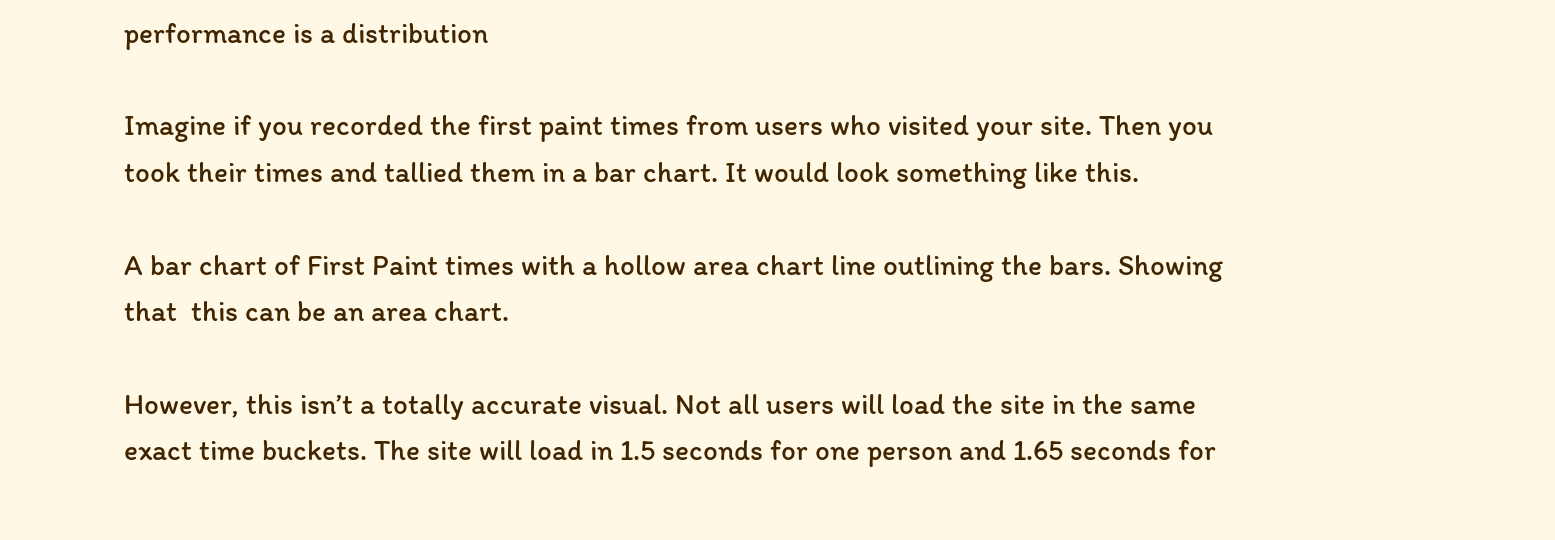performance is a distribution

Imagine if you recorded the first paint times from users who visited your site. Then you took their times and tallied them in a bar chart. It would look something like this.

A bar chart of First Paint times with a hollow area chart line outlining the bars. Showing that  this can be an area chart.

However, this isn’t a totally accurate visual. Not all users will load the site in the same exact time buckets. The site will load in 1.5 seconds for one person and 1.65 seconds for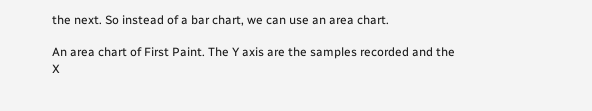the next. So instead of a bar chart, we can use an area chart.

An area chart of First Paint. The Y axis are the samples recorded and the X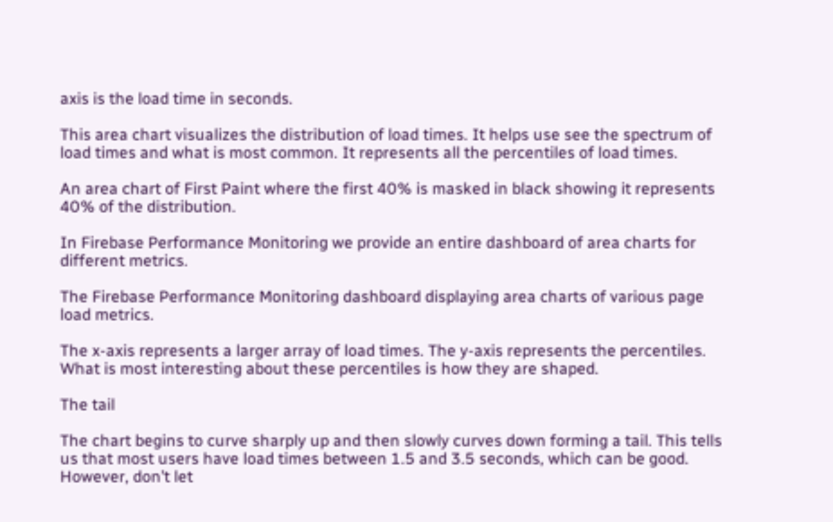axis is the load time in seconds.

This area chart visualizes the distribution of load times. It helps use see the spectrum of load times and what is most common. It represents all the percentiles of load times.

An area chart of First Paint where the first 40% is masked in black showing it represents 40% of the distribution.

In Firebase Performance Monitoring we provide an entire dashboard of area charts for different metrics.

The Firebase Performance Monitoring dashboard displaying area charts of various page load metrics.

The x-axis represents a larger array of load times. The y-axis represents the percentiles. What is most interesting about these percentiles is how they are shaped.

The tail

The chart begins to curve sharply up and then slowly curves down forming a tail. This tells us that most users have load times between 1.5 and 3.5 seconds, which can be good. However, don’t let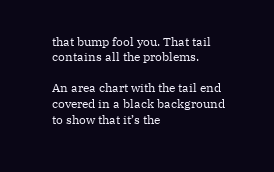that bump fool you. That tail contains all the problems.

An area chart with the tail end covered in a black background to show that it’s the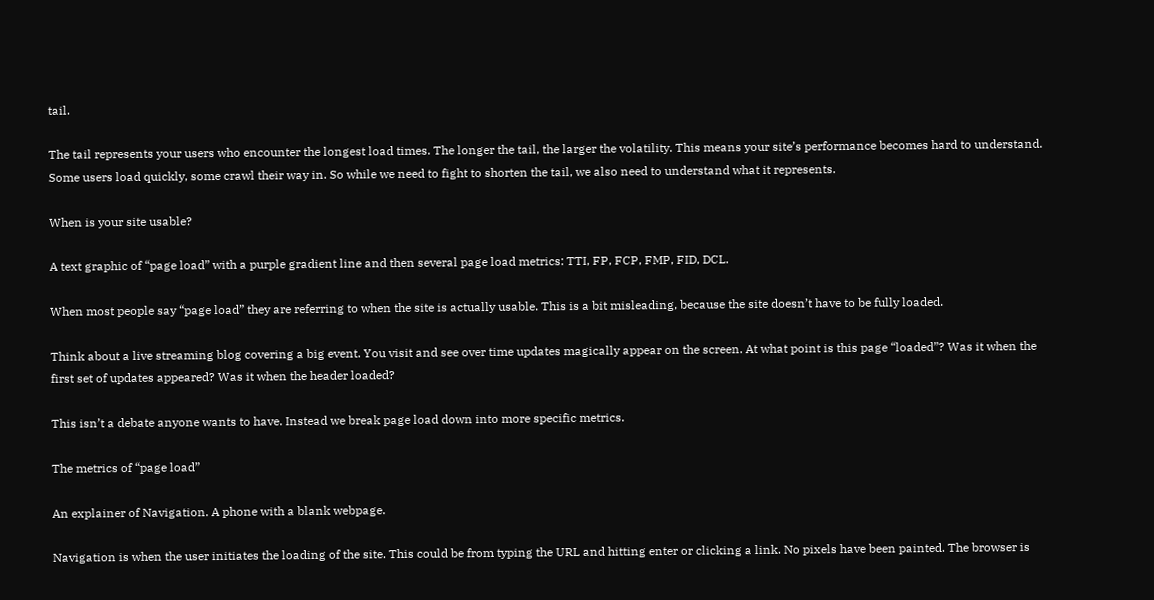tail.

The tail represents your users who encounter the longest load times. The longer the tail, the larger the volatility. This means your site’s performance becomes hard to understand. Some users load quickly, some crawl their way in. So while we need to fight to shorten the tail, we also need to understand what it represents.

When is your site usable?

A text graphic of “page load” with a purple gradient line and then several page load metrics: TTI, FP, FCP, FMP, FID, DCL.

When most people say “page load” they are referring to when the site is actually usable. This is a bit misleading, because the site doesn’t have to be fully loaded.

Think about a live streaming blog covering a big event. You visit and see over time updates magically appear on the screen. At what point is this page “loaded”? Was it when the first set of updates appeared? Was it when the header loaded?

This isn’t a debate anyone wants to have. Instead we break page load down into more specific metrics.

The metrics of “page load”

An explainer of Navigation. A phone with a blank webpage.

Navigation is when the user initiates the loading of the site. This could be from typing the URL and hitting enter or clicking a link. No pixels have been painted. The browser is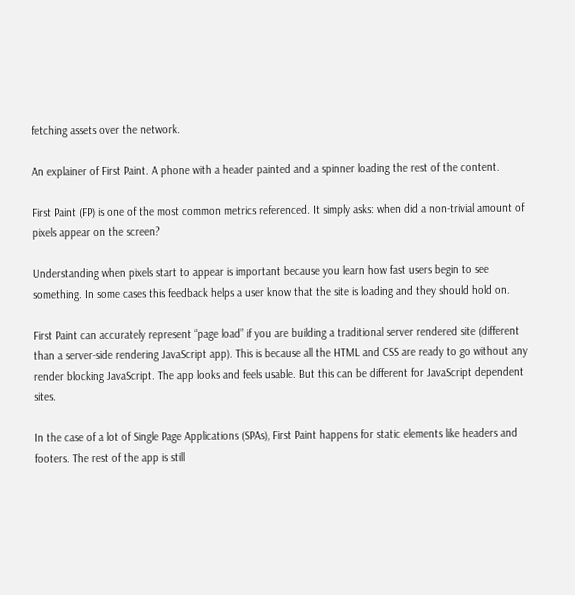fetching assets over the network.

An explainer of First Paint. A phone with a header painted and a spinner loading the rest of the content.

First Paint (FP) is one of the most common metrics referenced. It simply asks: when did a non-trivial amount of pixels appear on the screen?

Understanding when pixels start to appear is important because you learn how fast users begin to see something. In some cases this feedback helps a user know that the site is loading and they should hold on.

First Paint can accurately represent “page load” if you are building a traditional server rendered site (different than a server-side rendering JavaScript app). This is because all the HTML and CSS are ready to go without any render blocking JavaScript. The app looks and feels usable. But this can be different for JavaScript dependent sites.

In the case of a lot of Single Page Applications (SPAs), First Paint happens for static elements like headers and footers. The rest of the app is still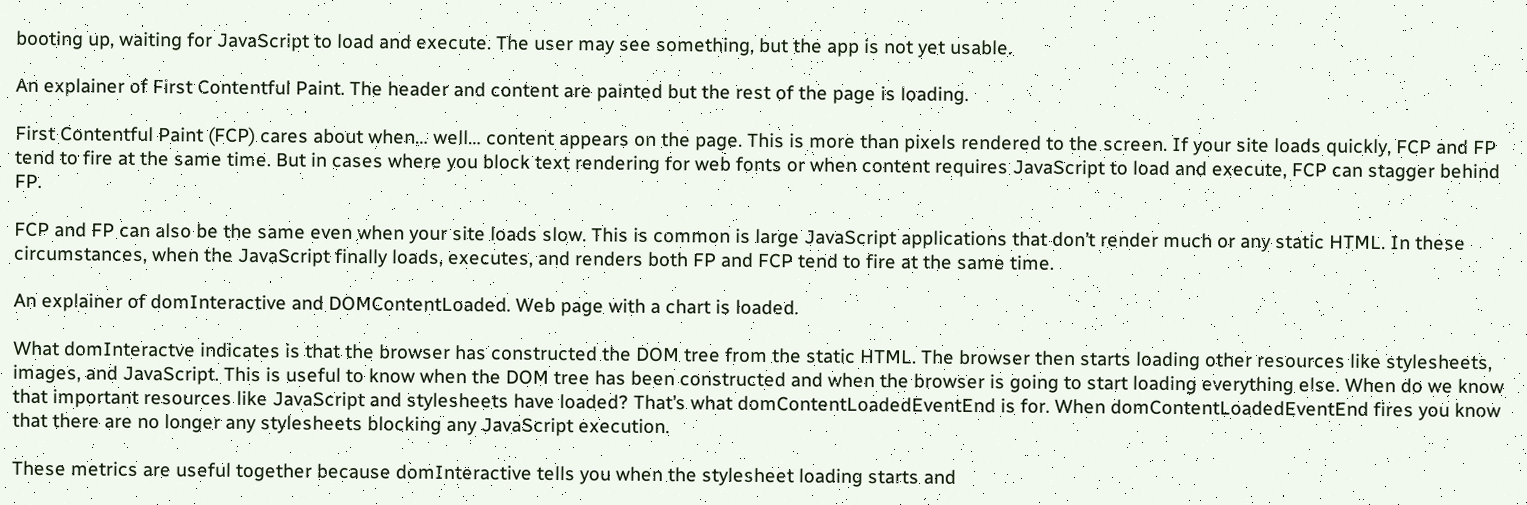booting up, waiting for JavaScript to load and execute. The user may see something, but the app is not yet usable.

An explainer of First Contentful Paint. The header and content are painted but the rest of the page is loading.

First Contentful Paint (FCP) cares about when… well… content appears on the page. This is more than pixels rendered to the screen. If your site loads quickly, FCP and FP tend to fire at the same time. But in cases where you block text rendering for web fonts or when content requires JavaScript to load and execute, FCP can stagger behind FP.

FCP and FP can also be the same even when your site loads slow. This is common is large JavaScript applications that don’t render much or any static HTML. In these circumstances, when the JavaScript finally loads, executes, and renders both FP and FCP tend to fire at the same time.

An explainer of domInteractive and DOMContentLoaded. Web page with a chart is loaded.

What domInteractve indicates is that the browser has constructed the DOM tree from the static HTML. The browser then starts loading other resources like stylesheets, images, and JavaScript. This is useful to know when the DOM tree has been constructed and when the browser is going to start loading everything else. When do we know that important resources like JavaScript and stylesheets have loaded? That’s what domContentLoadedEventEnd is for. When domContentLoadedEventEnd fires you know that there are no longer any stylesheets blocking any JavaScript execution.

These metrics are useful together because domInteractive tells you when the stylesheet loading starts and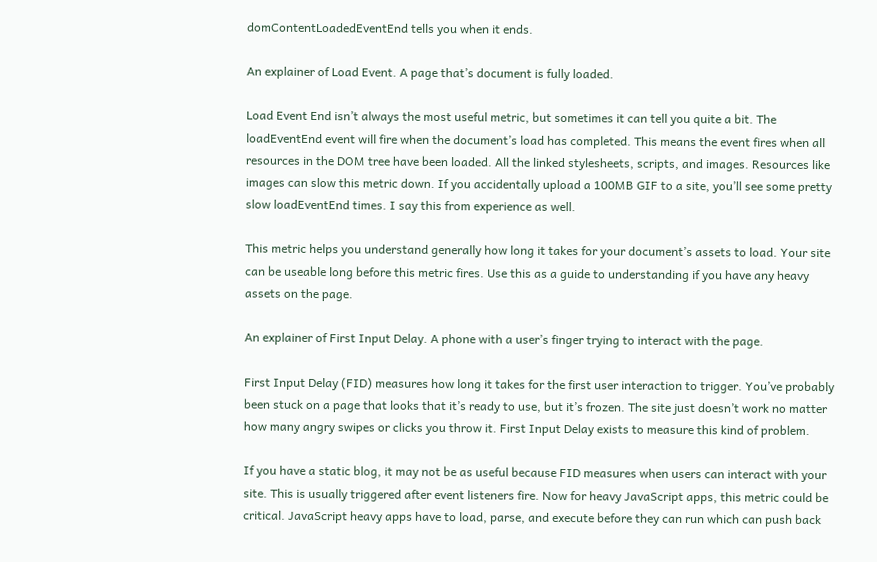domContentLoadedEventEnd tells you when it ends.

An explainer of Load Event. A page that’s document is fully loaded.

Load Event End isn’t always the most useful metric, but sometimes it can tell you quite a bit. The loadEventEnd event will fire when the document’s load has completed. This means the event fires when all resources in the DOM tree have been loaded. All the linked stylesheets, scripts, and images. Resources like images can slow this metric down. If you accidentally upload a 100MB GIF to a site, you’ll see some pretty slow loadEventEnd times. I say this from experience as well.

This metric helps you understand generally how long it takes for your document’s assets to load. Your site can be useable long before this metric fires. Use this as a guide to understanding if you have any heavy assets on the page.

An explainer of First Input Delay. A phone with a user’s finger trying to interact with the page.

First Input Delay (FID) measures how long it takes for the first user interaction to trigger. You’ve probably been stuck on a page that looks that it’s ready to use, but it’s frozen. The site just doesn’t work no matter how many angry swipes or clicks you throw it. First Input Delay exists to measure this kind of problem.

If you have a static blog, it may not be as useful because FID measures when users can interact with your site. This is usually triggered after event listeners fire. Now for heavy JavaScript apps, this metric could be critical. JavaScript heavy apps have to load, parse, and execute before they can run which can push back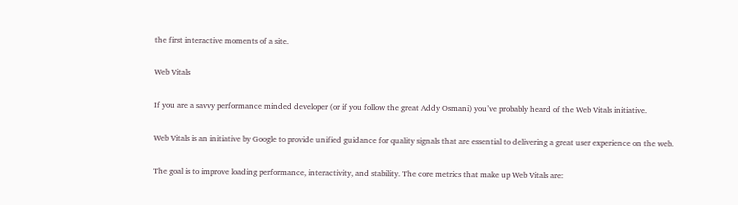the first interactive moments of a site.

Web Vitals

If you are a savvy performance minded developer (or if you follow the great Addy Osmani) you’ve probably heard of the Web Vitals initiative.

Web Vitals is an initiative by Google to provide unified guidance for quality signals that are essential to delivering a great user experience on the web.

The goal is to improve loading performance, interactivity, and stability. The core metrics that make up Web Vitals are: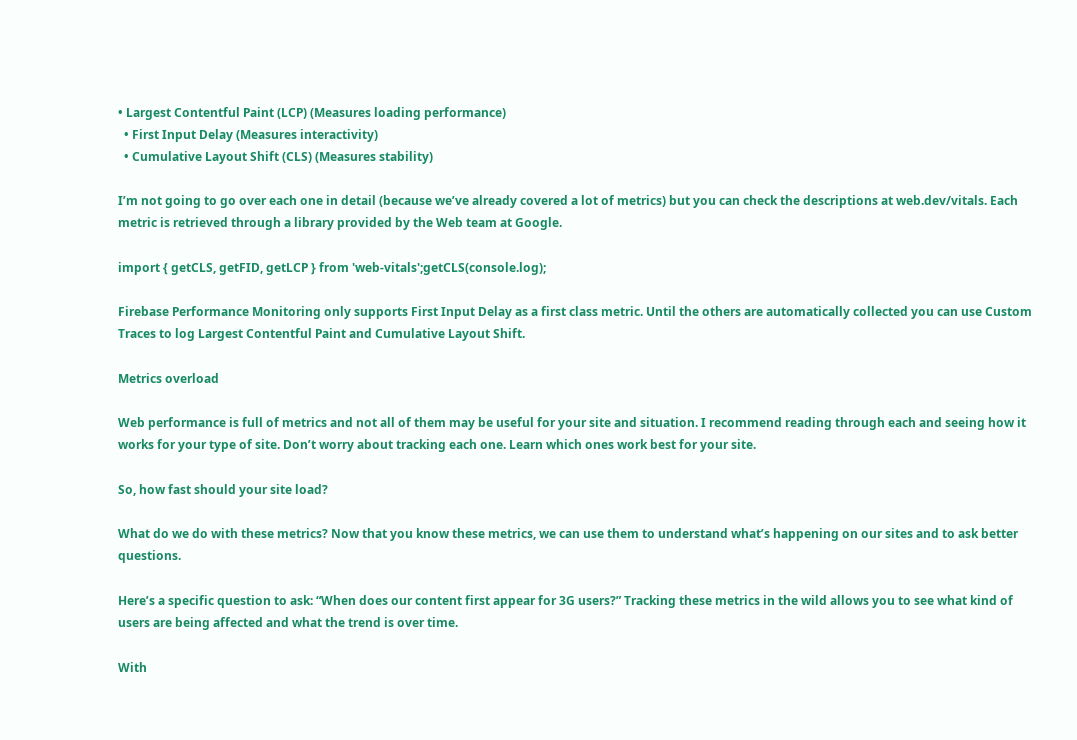• Largest Contentful Paint (LCP) (Measures loading performance)
  • First Input Delay (Measures interactivity)
  • Cumulative Layout Shift (CLS) (Measures stability)

I’m not going to go over each one in detail (because we’ve already covered a lot of metrics) but you can check the descriptions at web.dev/vitals. Each metric is retrieved through a library provided by the Web team at Google.

import { getCLS, getFID, getLCP } from 'web-vitals';getCLS(console.log);

Firebase Performance Monitoring only supports First Input Delay as a first class metric. Until the others are automatically collected you can use Custom Traces to log Largest Contentful Paint and Cumulative Layout Shift.

Metrics overload

Web performance is full of metrics and not all of them may be useful for your site and situation. I recommend reading through each and seeing how it works for your type of site. Don’t worry about tracking each one. Learn which ones work best for your site.

So, how fast should your site load?

What do we do with these metrics? Now that you know these metrics, we can use them to understand what’s happening on our sites and to ask better questions.

Here’s a specific question to ask: “When does our content first appear for 3G users?” Tracking these metrics in the wild allows you to see what kind of users are being affected and what the trend is over time.

With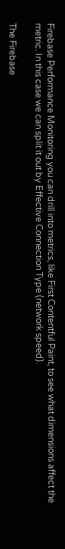Firebase Performance Monitoring you can drill into metrics, like First Contentful Paint, to see what dimensions affect the metric. In this case we can split it out by Effective Connection Type (network speed).

The Firebase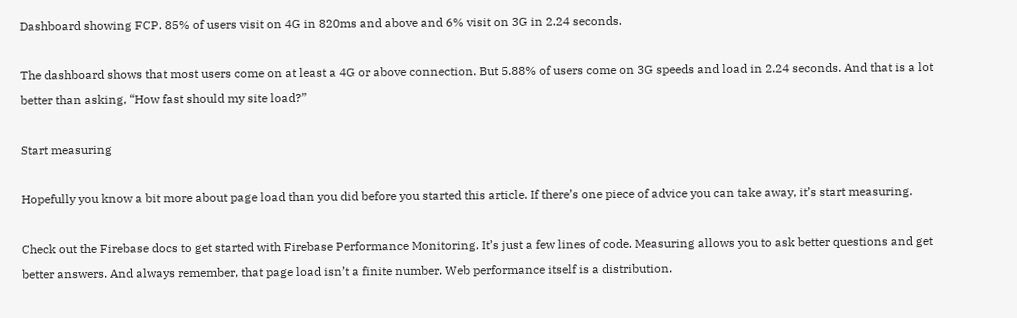Dashboard showing FCP. 85% of users visit on 4G in 820ms and above and 6% visit on 3G in 2.24 seconds.

The dashboard shows that most users come on at least a 4G or above connection. But 5.88% of users come on 3G speeds and load in 2.24 seconds. And that is a lot better than asking, “How fast should my site load?”

Start measuring

Hopefully you know a bit more about page load than you did before you started this article. If there’s one piece of advice you can take away, it’s start measuring.

Check out the Firebase docs to get started with Firebase Performance Monitoring. It’s just a few lines of code. Measuring allows you to ask better questions and get better answers. And always remember, that page load isn’t a finite number. Web performance itself is a distribution.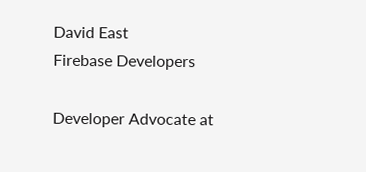David East
Firebase Developers

Developer Advocate at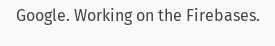Google. Working on the Firebases.